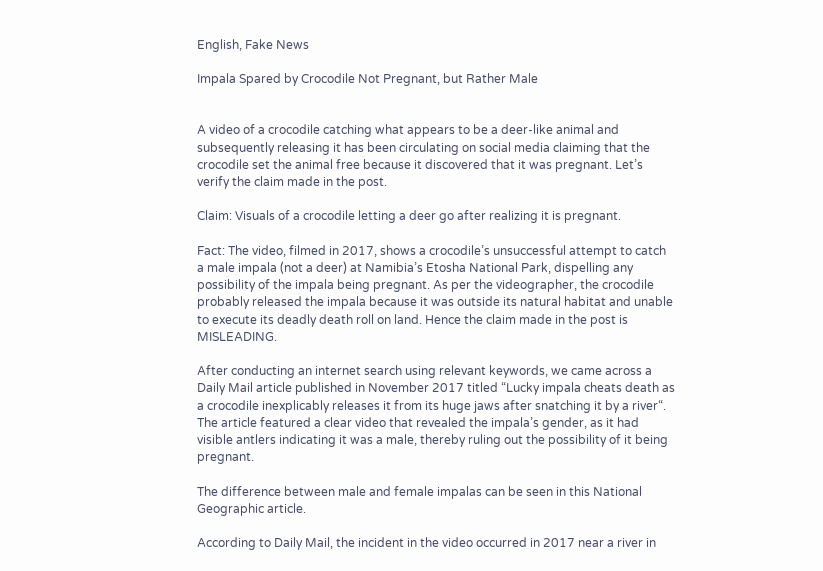English, Fake News

Impala Spared by Crocodile Not Pregnant, but Rather Male


A video of a crocodile catching what appears to be a deer-like animal and subsequently releasing it has been circulating on social media claiming that the crocodile set the animal free because it discovered that it was pregnant. Let’s verify the claim made in the post.

Claim: Visuals of a crocodile letting a deer go after realizing it is pregnant.

Fact: The video, filmed in 2017, shows a crocodile’s unsuccessful attempt to catch a male impala (not a deer) at Namibia’s Etosha National Park, dispelling any possibility of the impala being pregnant. As per the videographer, the crocodile probably released the impala because it was outside its natural habitat and unable to execute its deadly death roll on land. Hence the claim made in the post is MISLEADING.

After conducting an internet search using relevant keywords, we came across a Daily Mail article published in November 2017 titled “Lucky impala cheats death as a crocodile inexplicably releases it from its huge jaws after snatching it by a river“. The article featured a clear video that revealed the impala’s gender, as it had visible antlers indicating it was a male, thereby ruling out the possibility of it being pregnant.

The difference between male and female impalas can be seen in this National Geographic article.

According to Daily Mail, the incident in the video occurred in 2017 near a river in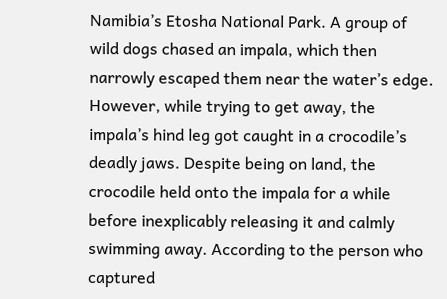Namibia’s Etosha National Park. A group of wild dogs chased an impala, which then narrowly escaped them near the water’s edge. However, while trying to get away, the impala’s hind leg got caught in a crocodile’s deadly jaws. Despite being on land, the crocodile held onto the impala for a while before inexplicably releasing it and calmly swimming away. According to the person who captured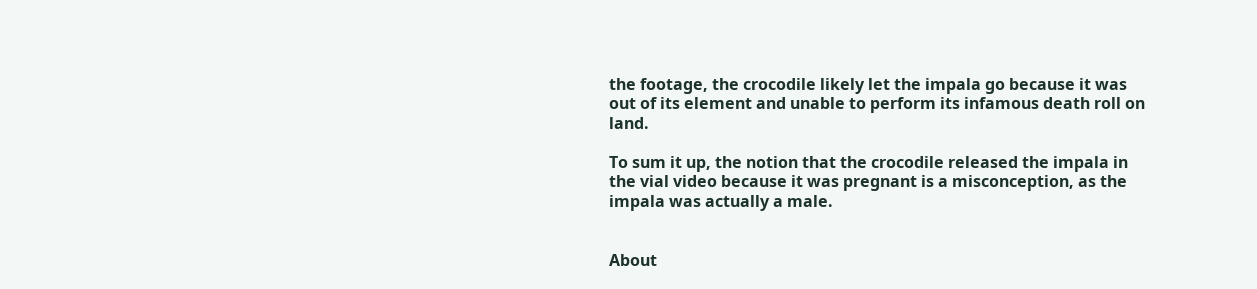the footage, the crocodile likely let the impala go because it was out of its element and unable to perform its infamous death roll on land.

To sum it up, the notion that the crocodile released the impala in the vial video because it was pregnant is a misconception, as the impala was actually a male.


About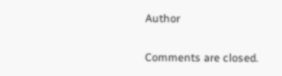Author

Comments are closed.